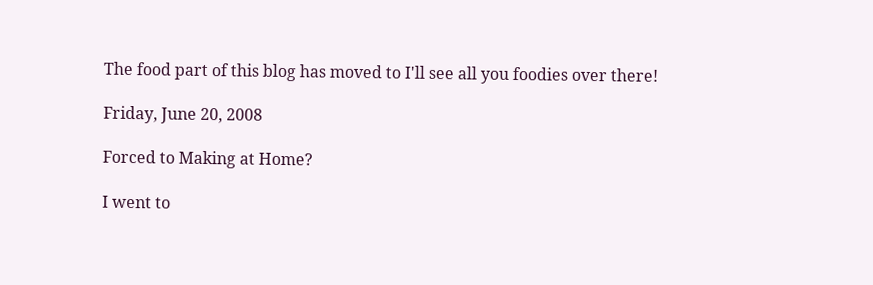The food part of this blog has moved to I'll see all you foodies over there!

Friday, June 20, 2008

Forced to Making at Home?

I went to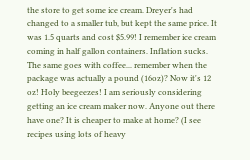the store to get some ice cream. Dreyer's had changed to a smaller tub, but kept the same price. It was 1.5 quarts and cost $5.99! I remember ice cream coming in half gallon containers. Inflation sucks. The same goes with coffee... remember when the package was actually a pound (16oz)? Now it's 12 oz! Holy beegeezes! I am seriously considering getting an ice cream maker now. Anyone out there have one? It is cheaper to make at home? (I see recipes using lots of heavy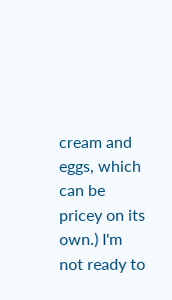cream and eggs, which can be pricey on its own.) I'm not ready to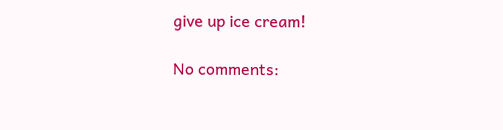give up ice cream!

No comments: